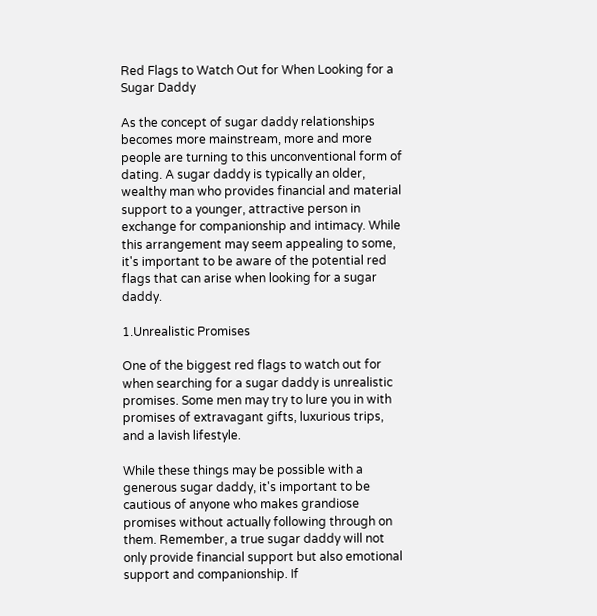Red Flags to Watch Out for When Looking for a Sugar Daddy

As the concept of sugar daddy relationships becomes more mainstream, more and more people are turning to this unconventional form of dating. A sugar daddy is typically an older, wealthy man who provides financial and material support to a younger, attractive person in exchange for companionship and intimacy. While this arrangement may seem appealing to some, it's important to be aware of the potential red flags that can arise when looking for a sugar daddy.

1.Unrealistic Promises

One of the biggest red flags to watch out for when searching for a sugar daddy is unrealistic promises. Some men may try to lure you in with promises of extravagant gifts, luxurious trips, and a lavish lifestyle.

While these things may be possible with a generous sugar daddy, it's important to be cautious of anyone who makes grandiose promises without actually following through on them. Remember, a true sugar daddy will not only provide financial support but also emotional support and companionship. If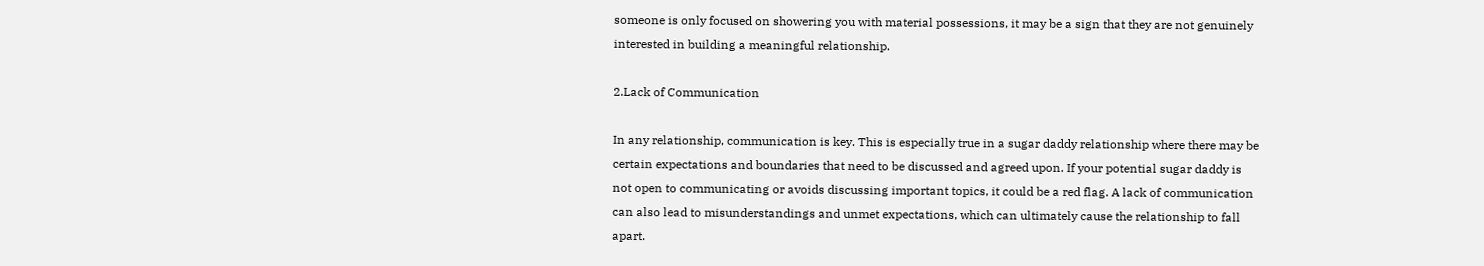someone is only focused on showering you with material possessions, it may be a sign that they are not genuinely interested in building a meaningful relationship.

2.Lack of Communication

In any relationship, communication is key. This is especially true in a sugar daddy relationship where there may be certain expectations and boundaries that need to be discussed and agreed upon. If your potential sugar daddy is not open to communicating or avoids discussing important topics, it could be a red flag. A lack of communication can also lead to misunderstandings and unmet expectations, which can ultimately cause the relationship to fall apart.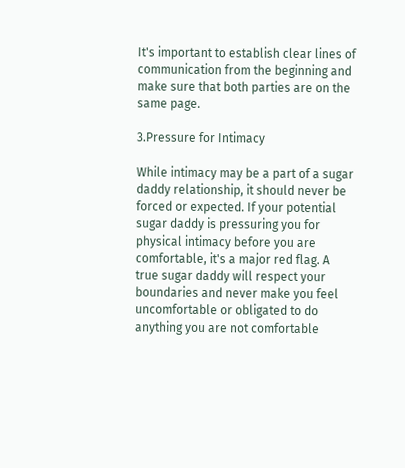It's important to establish clear lines of communication from the beginning and make sure that both parties are on the same page.

3.Pressure for Intimacy

While intimacy may be a part of a sugar daddy relationship, it should never be forced or expected. If your potential sugar daddy is pressuring you for physical intimacy before you are comfortable, it's a major red flag. A true sugar daddy will respect your boundaries and never make you feel uncomfortable or obligated to do anything you are not comfortable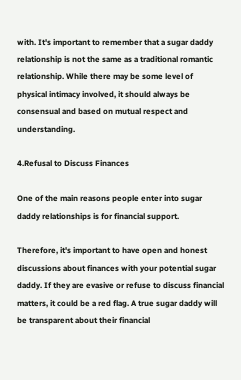with. It's important to remember that a sugar daddy relationship is not the same as a traditional romantic relationship. While there may be some level of physical intimacy involved, it should always be consensual and based on mutual respect and understanding.

4.Refusal to Discuss Finances

One of the main reasons people enter into sugar daddy relationships is for financial support.

Therefore, it's important to have open and honest discussions about finances with your potential sugar daddy. If they are evasive or refuse to discuss financial matters, it could be a red flag. A true sugar daddy will be transparent about their financial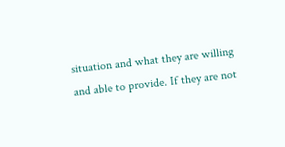situation and what they are willing and able to provide. If they are not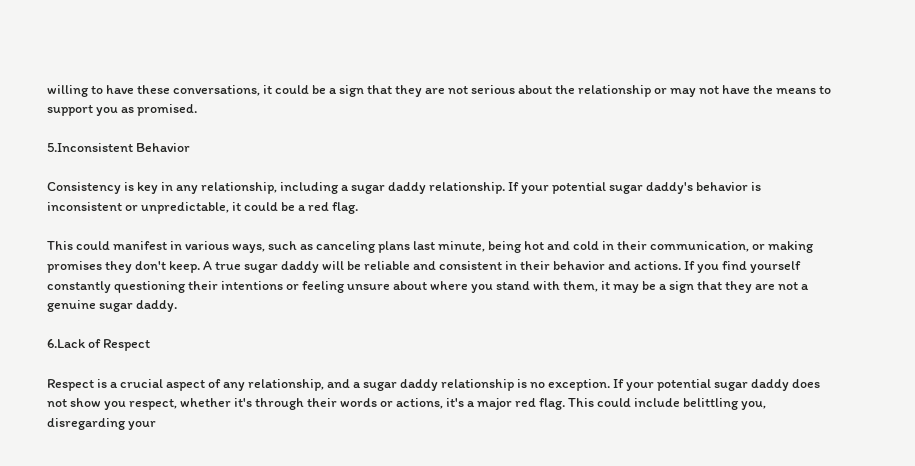willing to have these conversations, it could be a sign that they are not serious about the relationship or may not have the means to support you as promised.

5.Inconsistent Behavior

Consistency is key in any relationship, including a sugar daddy relationship. If your potential sugar daddy's behavior is inconsistent or unpredictable, it could be a red flag.

This could manifest in various ways, such as canceling plans last minute, being hot and cold in their communication, or making promises they don't keep. A true sugar daddy will be reliable and consistent in their behavior and actions. If you find yourself constantly questioning their intentions or feeling unsure about where you stand with them, it may be a sign that they are not a genuine sugar daddy.

6.Lack of Respect

Respect is a crucial aspect of any relationship, and a sugar daddy relationship is no exception. If your potential sugar daddy does not show you respect, whether it's through their words or actions, it's a major red flag. This could include belittling you, disregarding your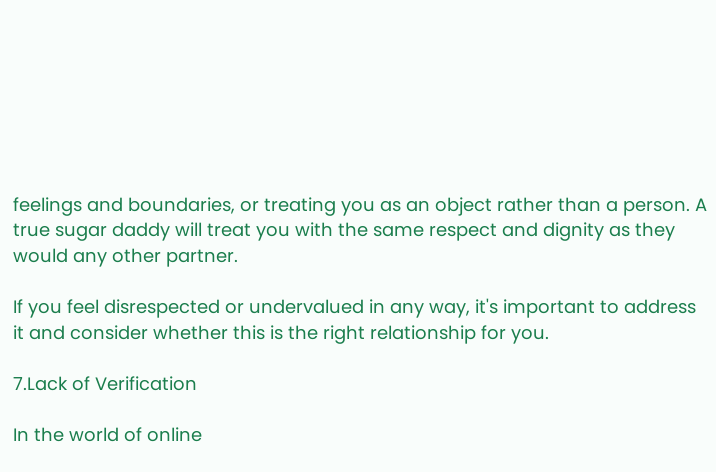feelings and boundaries, or treating you as an object rather than a person. A true sugar daddy will treat you with the same respect and dignity as they would any other partner.

If you feel disrespected or undervalued in any way, it's important to address it and consider whether this is the right relationship for you.

7.Lack of Verification

In the world of online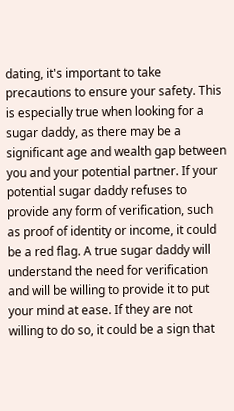dating, it's important to take precautions to ensure your safety. This is especially true when looking for a sugar daddy, as there may be a significant age and wealth gap between you and your potential partner. If your potential sugar daddy refuses to provide any form of verification, such as proof of identity or income, it could be a red flag. A true sugar daddy will understand the need for verification and will be willing to provide it to put your mind at ease. If they are not willing to do so, it could be a sign that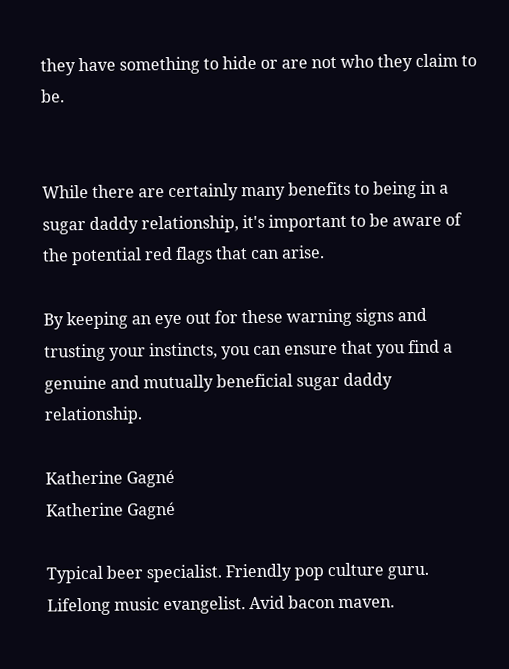they have something to hide or are not who they claim to be.


While there are certainly many benefits to being in a sugar daddy relationship, it's important to be aware of the potential red flags that can arise.

By keeping an eye out for these warning signs and trusting your instincts, you can ensure that you find a genuine and mutually beneficial sugar daddy relationship.

Katherine Gagné
Katherine Gagné

Typical beer specialist. Friendly pop culture guru. Lifelong music evangelist. Avid bacon maven.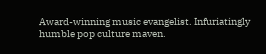Award-winning music evangelist. Infuriatingly humble pop culture maven.